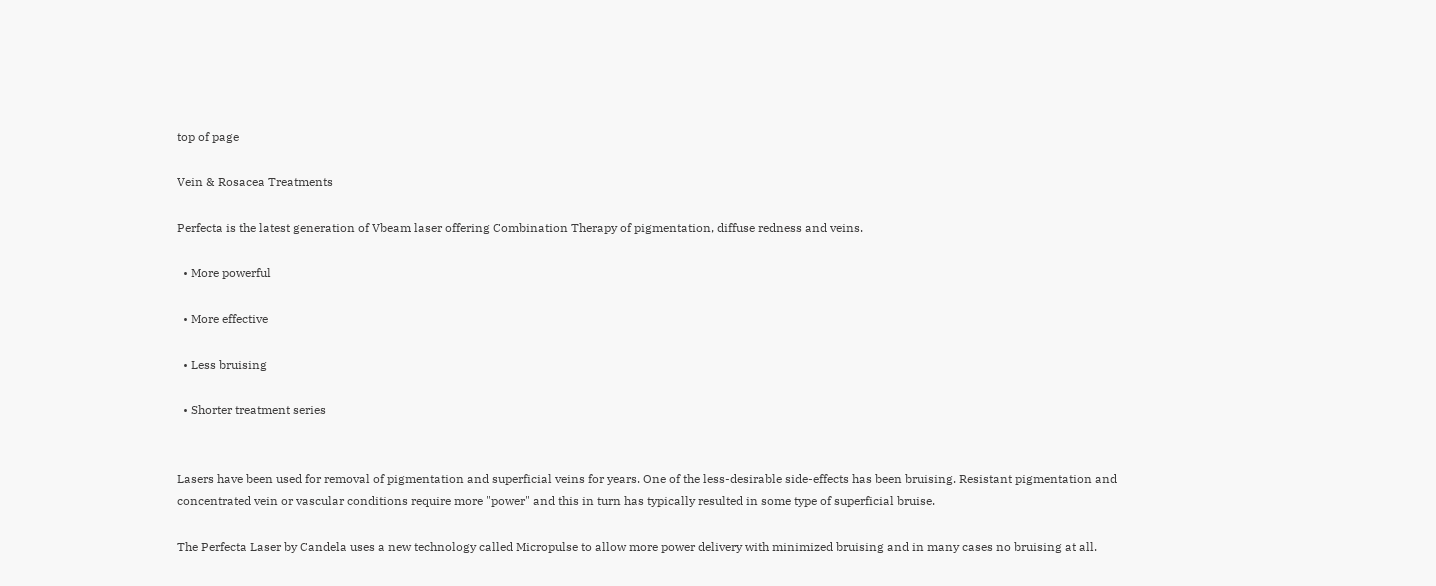top of page

Vein & Rosacea Treatments

Perfecta is the latest generation of Vbeam laser offering Combination Therapy of pigmentation, diffuse redness and veins.

  • More powerful

  • More effective

  • Less bruising

  • Shorter treatment series


Lasers have been used for removal of pigmentation and superficial veins for years. One of the less-desirable side-effects has been bruising. Resistant pigmentation and concentrated vein or vascular conditions require more "power" and this in turn has typically resulted in some type of superficial bruise.

The Perfecta Laser by Candela uses a new technology called Micropulse to allow more power delivery with minimized bruising and in many cases no bruising at all.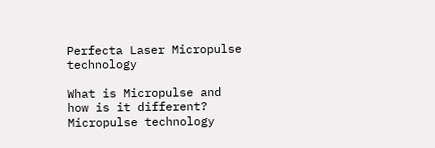Perfecta Laser Micropulse technology

What is Micropulse and how is it different?
Micropulse technology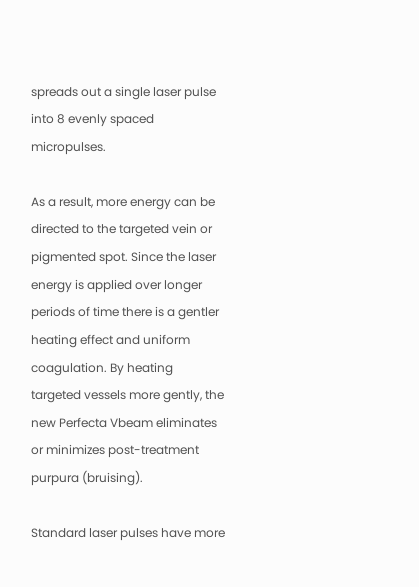spreads out a single laser pulse into 8 evenly spaced micropulses.

As a result, more energy can be directed to the targeted vein or pigmented spot. Since the laser energy is applied over longer periods of time there is a gentler heating effect and uniform coagulation. By heating targeted vessels more gently, the new Perfecta Vbeam eliminates or minimizes post-treatment purpura (bruising).

Standard laser pulses have more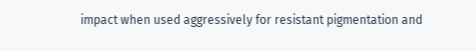impact when used aggressively for resistant pigmentation and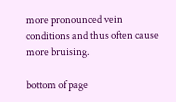more pronounced vein conditions and thus often cause more bruising.

bottom of page